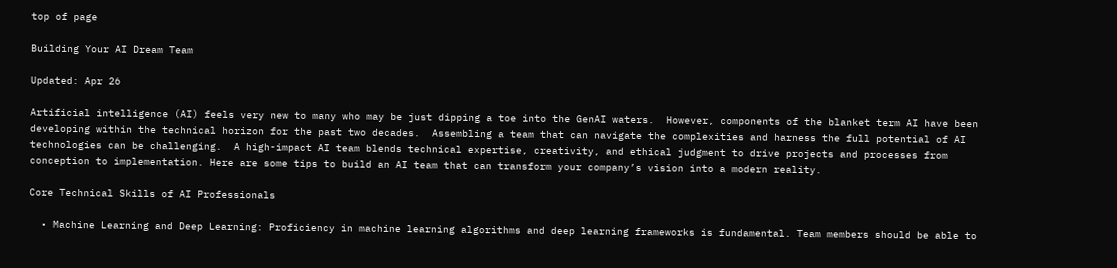top of page

Building Your AI Dream Team

Updated: Apr 26

Artificial intelligence (AI) feels very new to many who may be just dipping a toe into the GenAI waters.  However, components of the blanket term AI have been developing within the technical horizon for the past two decades.  Assembling a team that can navigate the complexities and harness the full potential of AI technologies can be challenging.  A high-impact AI team blends technical expertise, creativity, and ethical judgment to drive projects and processes from conception to implementation. Here are some tips to build an AI team that can transform your company’s vision into a modern reality.

Core Technical Skills of AI Professionals

  • Machine Learning and Deep Learning: Proficiency in machine learning algorithms and deep learning frameworks is fundamental. Team members should be able to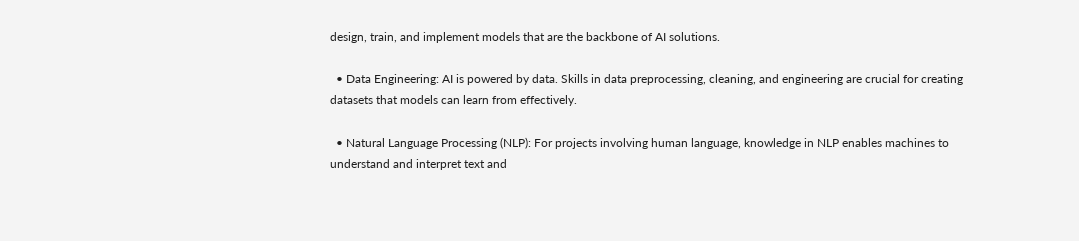design, train, and implement models that are the backbone of AI solutions.

  • Data Engineering: AI is powered by data. Skills in data preprocessing, cleaning, and engineering are crucial for creating datasets that models can learn from effectively.

  • Natural Language Processing (NLP): For projects involving human language, knowledge in NLP enables machines to understand and interpret text and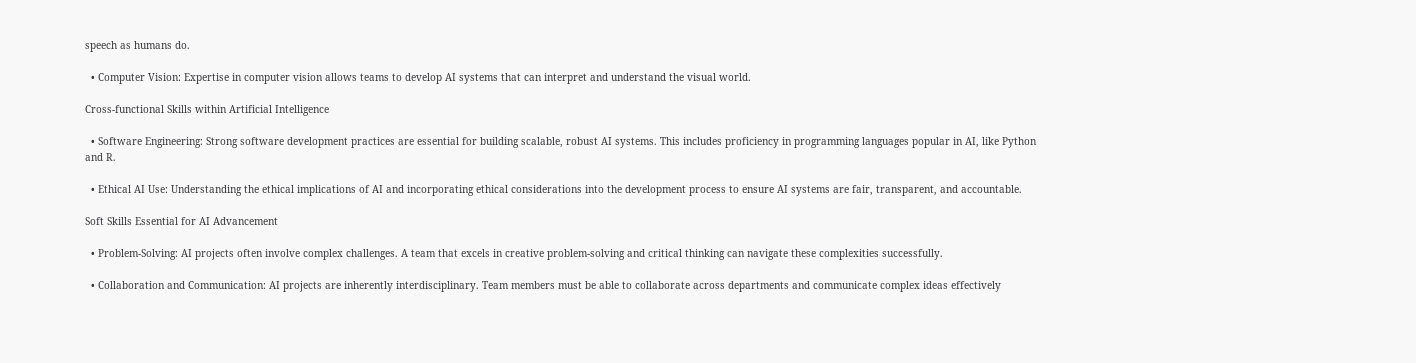speech as humans do.

  • Computer Vision: Expertise in computer vision allows teams to develop AI systems that can interpret and understand the visual world.

Cross-functional Skills within Artificial Intelligence

  • Software Engineering: Strong software development practices are essential for building scalable, robust AI systems. This includes proficiency in programming languages popular in AI, like Python and R.

  • Ethical AI Use: Understanding the ethical implications of AI and incorporating ethical considerations into the development process to ensure AI systems are fair, transparent, and accountable.

Soft Skills Essential for AI Advancement

  • Problem-Solving: AI projects often involve complex challenges. A team that excels in creative problem-solving and critical thinking can navigate these complexities successfully.

  • Collaboration and Communication: AI projects are inherently interdisciplinary. Team members must be able to collaborate across departments and communicate complex ideas effectively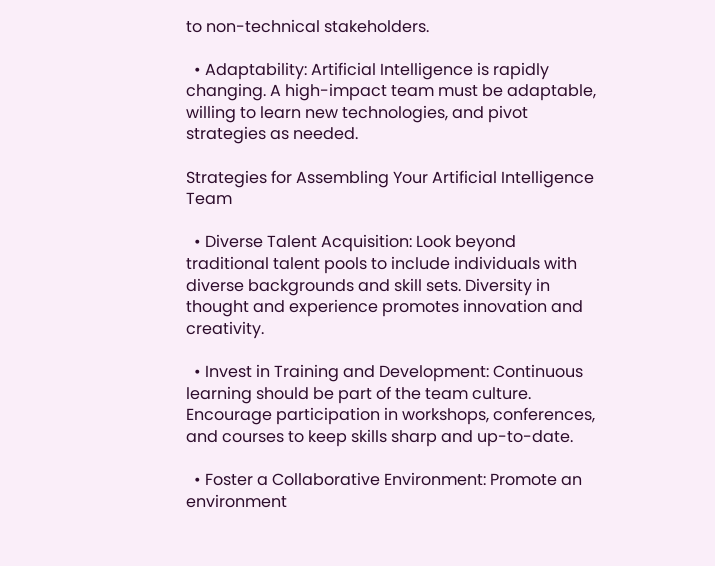to non-technical stakeholders.

  • Adaptability: Artificial Intelligence is rapidly changing. A high-impact team must be adaptable, willing to learn new technologies, and pivot strategies as needed.

Strategies for Assembling Your Artificial Intelligence Team

  • Diverse Talent Acquisition: Look beyond traditional talent pools to include individuals with diverse backgrounds and skill sets. Diversity in thought and experience promotes innovation and creativity.

  • Invest in Training and Development: Continuous learning should be part of the team culture. Encourage participation in workshops, conferences, and courses to keep skills sharp and up-to-date.

  • Foster a Collaborative Environment: Promote an environment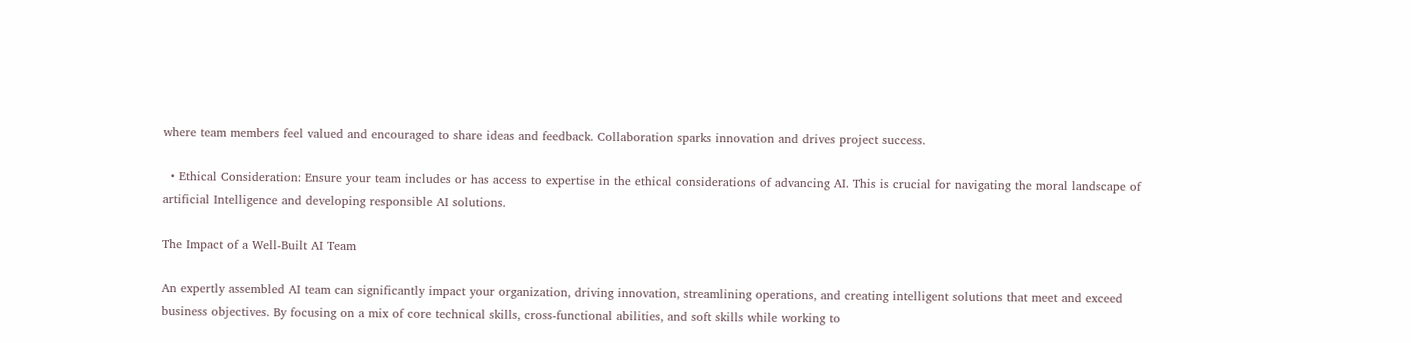where team members feel valued and encouraged to share ideas and feedback. Collaboration sparks innovation and drives project success.

  • Ethical Consideration: Ensure your team includes or has access to expertise in the ethical considerations of advancing AI. This is crucial for navigating the moral landscape of artificial Intelligence and developing responsible AI solutions.

The Impact of a Well-Built AI Team

An expertly assembled AI team can significantly impact your organization, driving innovation, streamlining operations, and creating intelligent solutions that meet and exceed business objectives. By focusing on a mix of core technical skills, cross-functional abilities, and soft skills while working to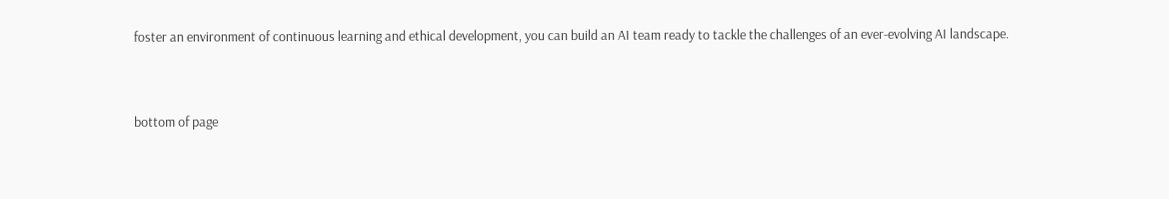foster an environment of continuous learning and ethical development, you can build an AI team ready to tackle the challenges of an ever-evolving AI landscape.


bottom of page